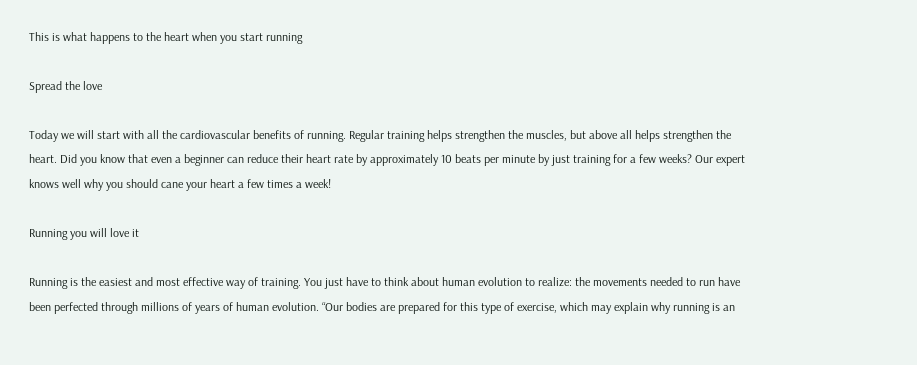This is what happens to the heart when you start running

Spread the love

Today we will start with all the cardiovascular benefits of running. Regular training helps strengthen the muscles, but above all helps strengthen the heart. Did you know that even a beginner can reduce their heart rate by approximately 10 beats per minute by just training for a few weeks? Our expert knows well why you should cane your heart a few times a week!

Running you will love it

Running is the easiest and most effective way of training. You just have to think about human evolution to realize: the movements needed to run have been perfected through millions of years of human evolution. “Our bodies are prepared for this type of exercise, which may explain why running is an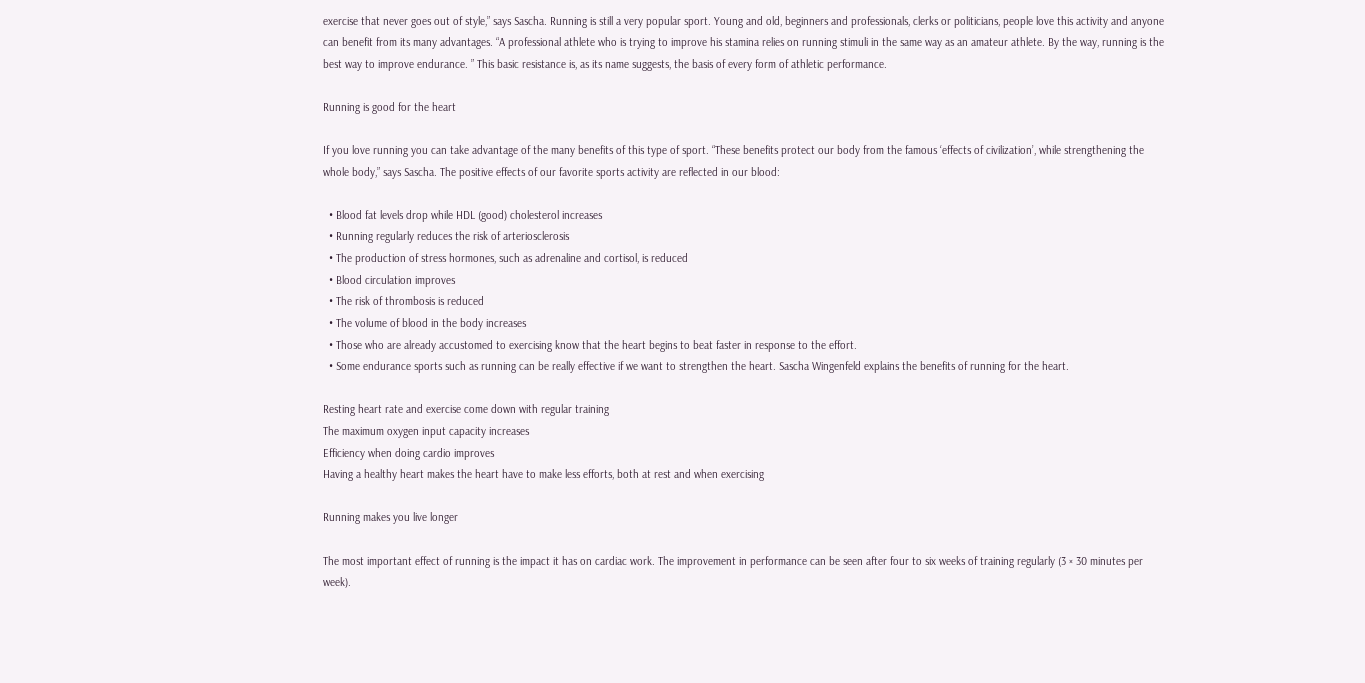exercise that never goes out of style,” says Sascha. Running is still a very popular sport. Young and old, beginners and professionals, clerks or politicians, people love this activity and anyone can benefit from its many advantages. “A professional athlete who is trying to improve his stamina relies on running stimuli in the same way as an amateur athlete. By the way, running is the best way to improve endurance. ” This basic resistance is, as its name suggests, the basis of every form of athletic performance.

Running is good for the heart

If you love running you can take advantage of the many benefits of this type of sport. “These benefits protect our body from the famous ‘effects of civilization’, while strengthening the whole body,” says Sascha. The positive effects of our favorite sports activity are reflected in our blood:

  • Blood fat levels drop while HDL (good) cholesterol increases
  • Running regularly reduces the risk of arteriosclerosis
  • The production of stress hormones, such as adrenaline and cortisol, is reduced
  • Blood circulation improves
  • The risk of thrombosis is reduced
  • The volume of blood in the body increases
  • Those who are already accustomed to exercising know that the heart begins to beat faster in response to the effort.
  • Some endurance sports such as running can be really effective if we want to strengthen the heart. Sascha Wingenfeld explains the benefits of running for the heart.

Resting heart rate and exercise come down with regular training
The maximum oxygen input capacity increases
Efficiency when doing cardio improves
Having a healthy heart makes the heart have to make less efforts, both at rest and when exercising

Running makes you live longer

The most important effect of running is the impact it has on cardiac work. The improvement in performance can be seen after four to six weeks of training regularly (3 × 30 minutes per week).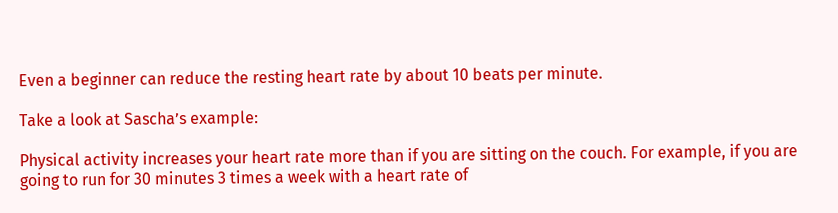Even a beginner can reduce the resting heart rate by about 10 beats per minute.

Take a look at Sascha’s example:

Physical activity increases your heart rate more than if you are sitting on the couch. For example, if you are going to run for 30 minutes 3 times a week with a heart rate of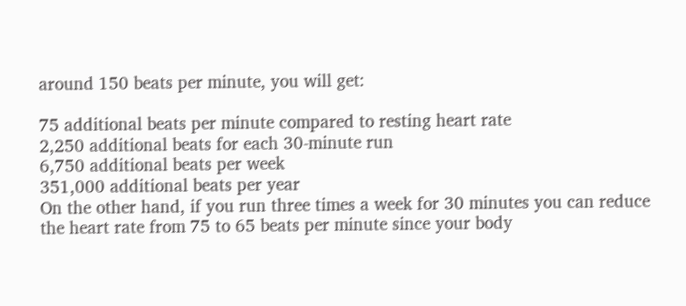around 150 beats per minute, you will get:

75 additional beats per minute compared to resting heart rate
2,250 additional beats for each 30-minute run
6,750 additional beats per week
351,000 additional beats per year
On the other hand, if you run three times a week for 30 minutes you can reduce the heart rate from 75 to 65 beats per minute since your body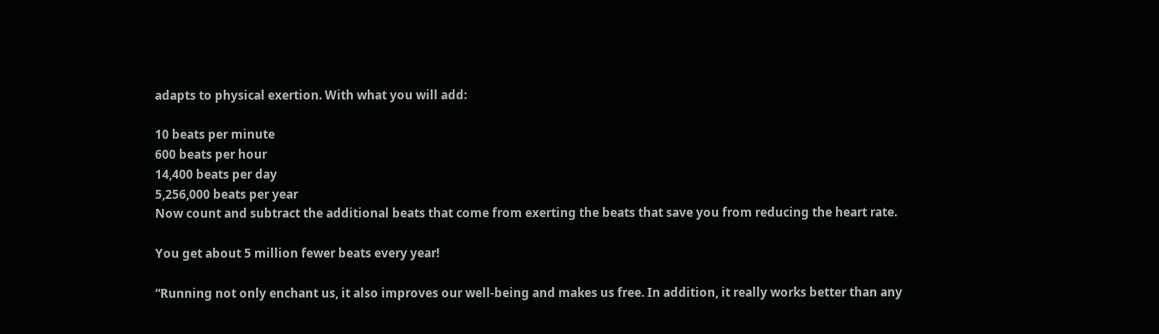adapts to physical exertion. With what you will add:

10 beats per minute
600 beats per hour
14,400 beats per day
5,256,000 beats per year
Now count and subtract the additional beats that come from exerting the beats that save you from reducing the heart rate.

You get about 5 million fewer beats every year!

“Running not only enchant us, it also improves our well-being and makes us free. In addition, it really works better than any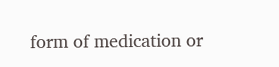form of medication or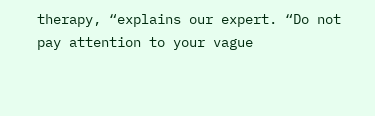therapy, “explains our expert. “Do not pay attention to your vague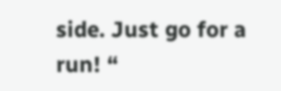side. Just go for a run! “